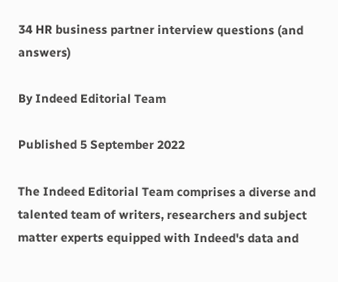34 HR business partner interview questions (and answers)

By Indeed Editorial Team

Published 5 September 2022

The Indeed Editorial Team comprises a diverse and talented team of writers, researchers and subject matter experts equipped with Indeed's data and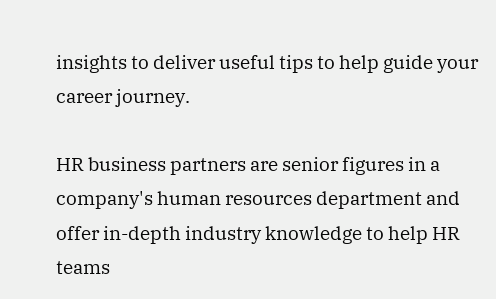insights to deliver useful tips to help guide your career journey.

HR business partners are senior figures in a company's human resources department and offer in-depth industry knowledge to help HR teams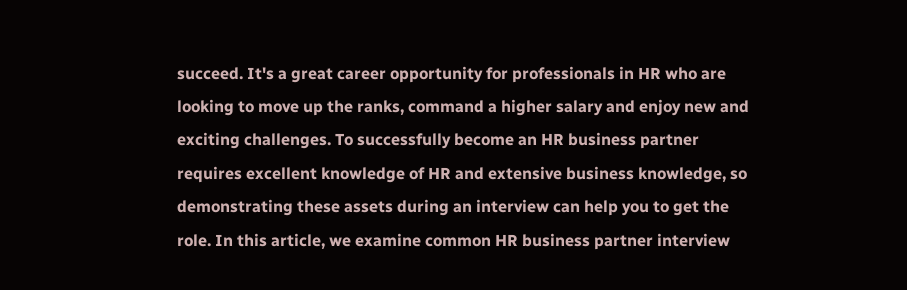succeed. It's a great career opportunity for professionals in HR who are looking to move up the ranks, command a higher salary and enjoy new and exciting challenges. To successfully become an HR business partner requires excellent knowledge of HR and extensive business knowledge, so demonstrating these assets during an interview can help you to get the role. In this article, we examine common HR business partner interview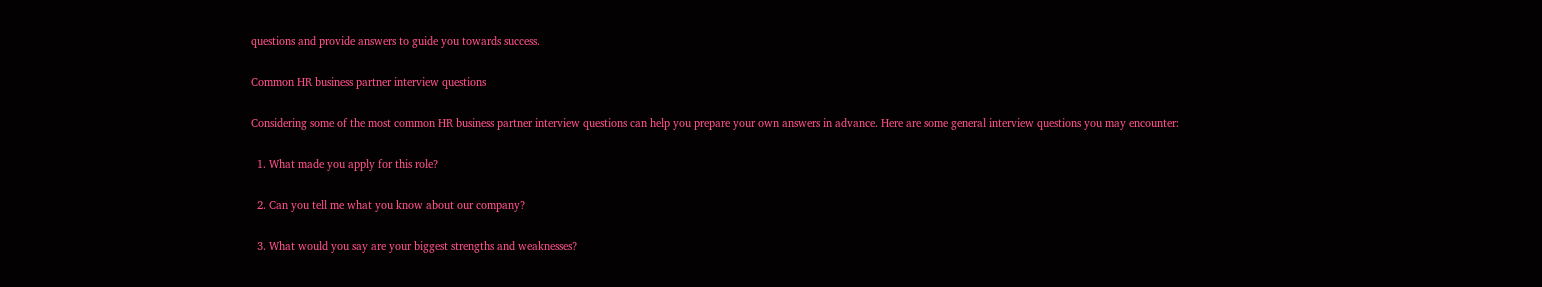questions and provide answers to guide you towards success.

Common HR business partner interview questions

Considering some of the most common HR business partner interview questions can help you prepare your own answers in advance. Here are some general interview questions you may encounter:

  1. What made you apply for this role?

  2. Can you tell me what you know about our company?

  3. What would you say are your biggest strengths and weaknesses?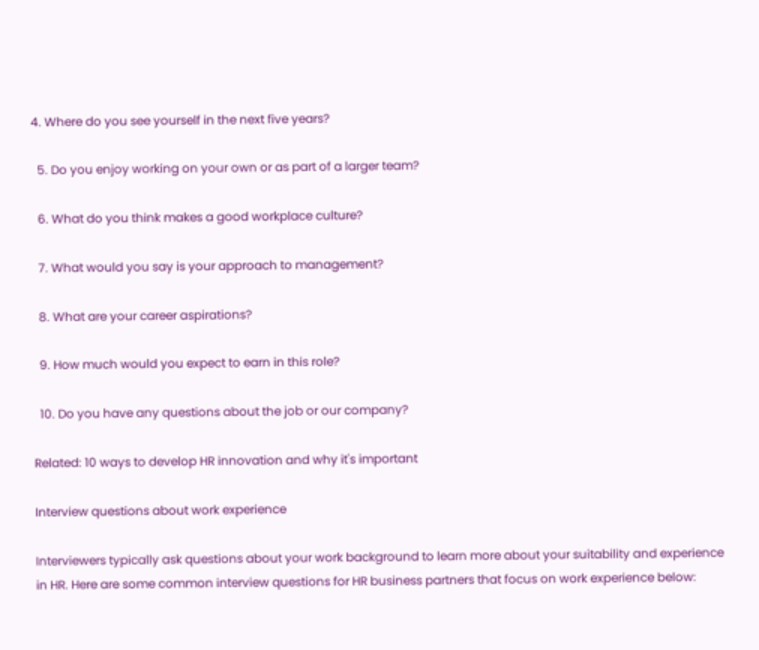4. Where do you see yourself in the next five years?

  5. Do you enjoy working on your own or as part of a larger team?

  6. What do you think makes a good workplace culture?

  7. What would you say is your approach to management?

  8. What are your career aspirations?

  9. How much would you expect to earn in this role?

  10. Do you have any questions about the job or our company?

Related: 10 ways to develop HR innovation and why it's important

Interview questions about work experience

Interviewers typically ask questions about your work background to learn more about your suitability and experience in HR. Here are some common interview questions for HR business partners that focus on work experience below: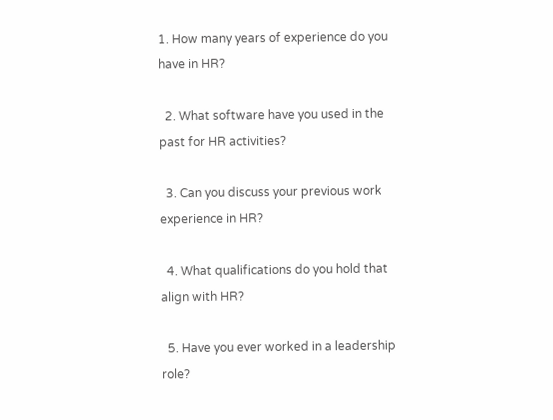1. How many years of experience do you have in HR?

  2. What software have you used in the past for HR activities?

  3. Can you discuss your previous work experience in HR?

  4. What qualifications do you hold that align with HR?

  5. Have you ever worked in a leadership role?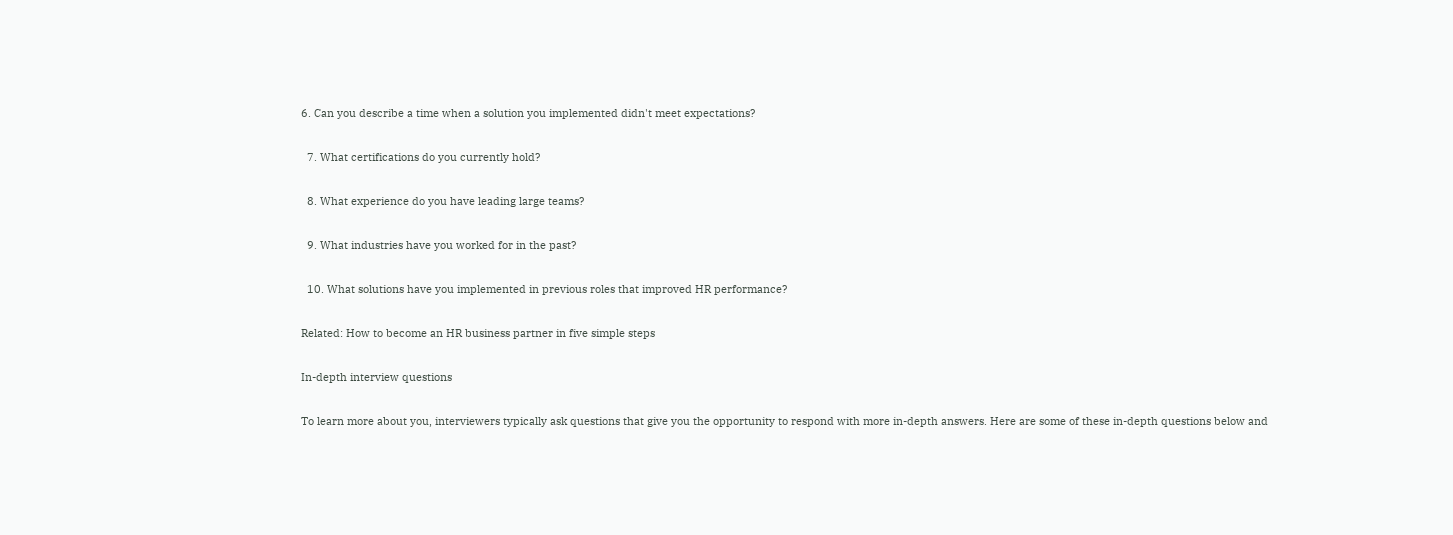6. Can you describe a time when a solution you implemented didn't meet expectations?

  7. What certifications do you currently hold?

  8. What experience do you have leading large teams?

  9. What industries have you worked for in the past?

  10. What solutions have you implemented in previous roles that improved HR performance?

Related: How to become an HR business partner in five simple steps

In-depth interview questions

To learn more about you, interviewers typically ask questions that give you the opportunity to respond with more in-depth answers. Here are some of these in-depth questions below and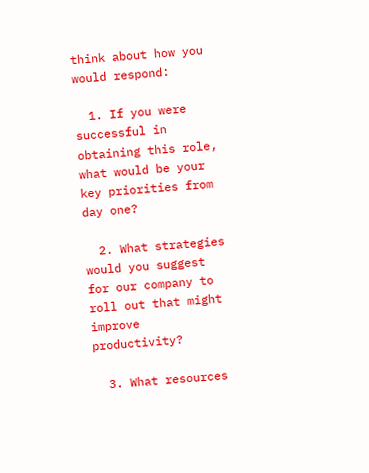think about how you would respond:

  1. If you were successful in obtaining this role, what would be your key priorities from day one?

  2. What strategies would you suggest for our company to roll out that might improve productivity?

  3. What resources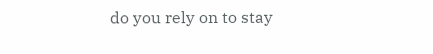do you rely on to stay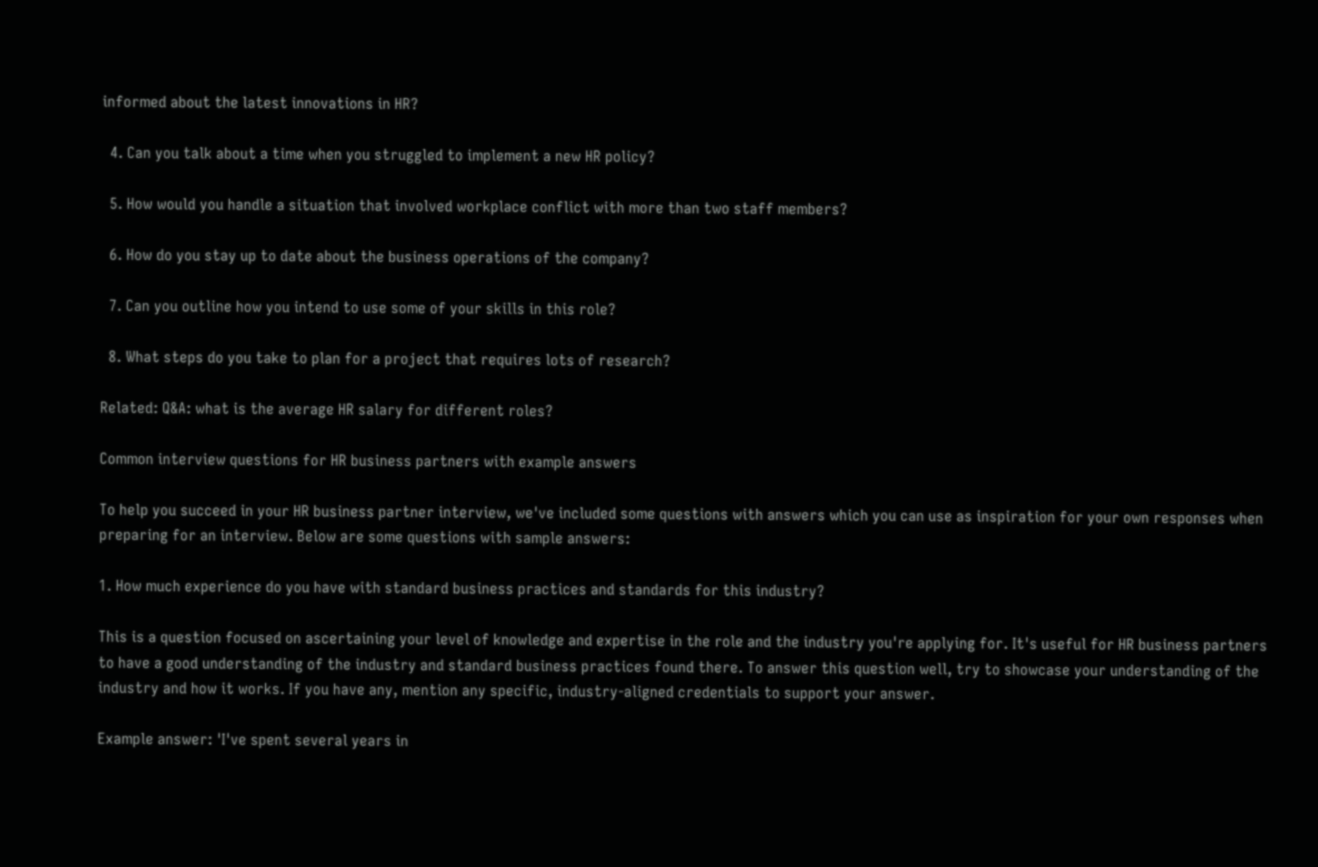informed about the latest innovations in HR?

  4. Can you talk about a time when you struggled to implement a new HR policy?

  5. How would you handle a situation that involved workplace conflict with more than two staff members?

  6. How do you stay up to date about the business operations of the company?

  7. Can you outline how you intend to use some of your skills in this role?

  8. What steps do you take to plan for a project that requires lots of research?

Related: Q&A: what is the average HR salary for different roles?

Common interview questions for HR business partners with example answers

To help you succeed in your HR business partner interview, we've included some questions with answers which you can use as inspiration for your own responses when preparing for an interview. Below are some questions with sample answers:

1. How much experience do you have with standard business practices and standards for this industry?

This is a question focused on ascertaining your level of knowledge and expertise in the role and the industry you're applying for. It's useful for HR business partners to have a good understanding of the industry and standard business practices found there. To answer this question well, try to showcase your understanding of the industry and how it works. If you have any, mention any specific, industry-aligned credentials to support your answer.

Example answer: 'I've spent several years in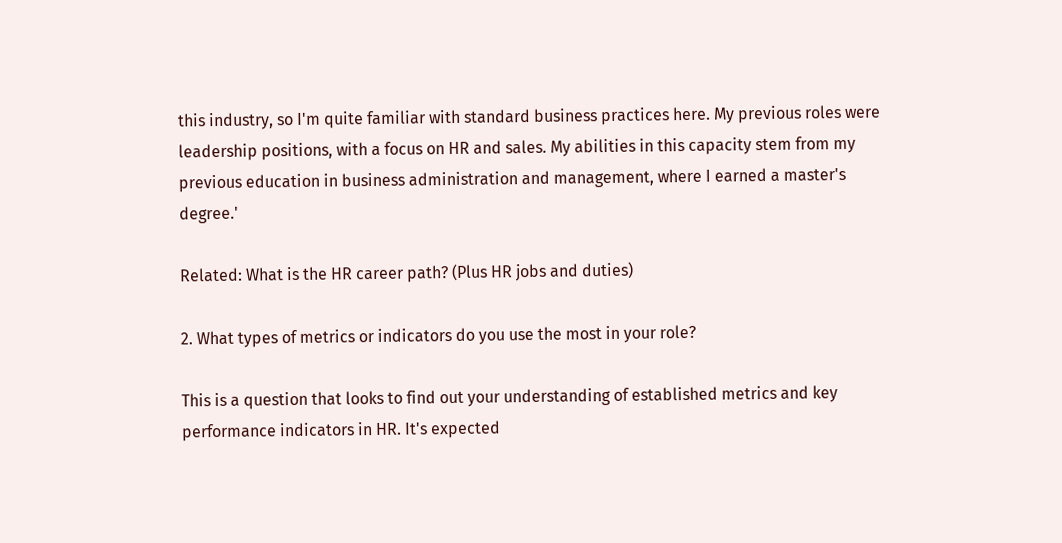this industry, so I'm quite familiar with standard business practices here. My previous roles were leadership positions, with a focus on HR and sales. My abilities in this capacity stem from my previous education in business administration and management, where I earned a master's degree.'

Related: What is the HR career path? (Plus HR jobs and duties)

2. What types of metrics or indicators do you use the most in your role?

This is a question that looks to find out your understanding of established metrics and key performance indicators in HR. It's expected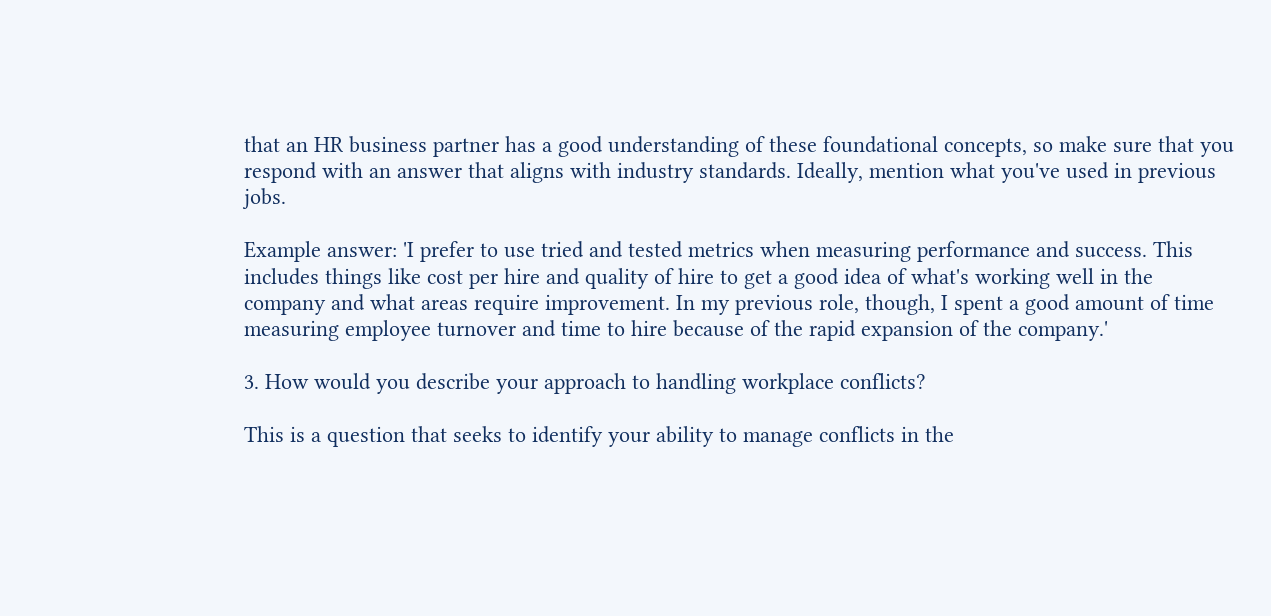that an HR business partner has a good understanding of these foundational concepts, so make sure that you respond with an answer that aligns with industry standards. Ideally, mention what you've used in previous jobs.

Example answer: 'I prefer to use tried and tested metrics when measuring performance and success. This includes things like cost per hire and quality of hire to get a good idea of what's working well in the company and what areas require improvement. In my previous role, though, I spent a good amount of time measuring employee turnover and time to hire because of the rapid expansion of the company.'

3. How would you describe your approach to handling workplace conflicts?

This is a question that seeks to identify your ability to manage conflicts in the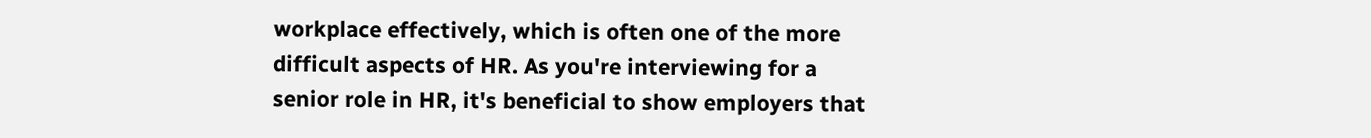workplace effectively, which is often one of the more difficult aspects of HR. As you're interviewing for a senior role in HR, it's beneficial to show employers that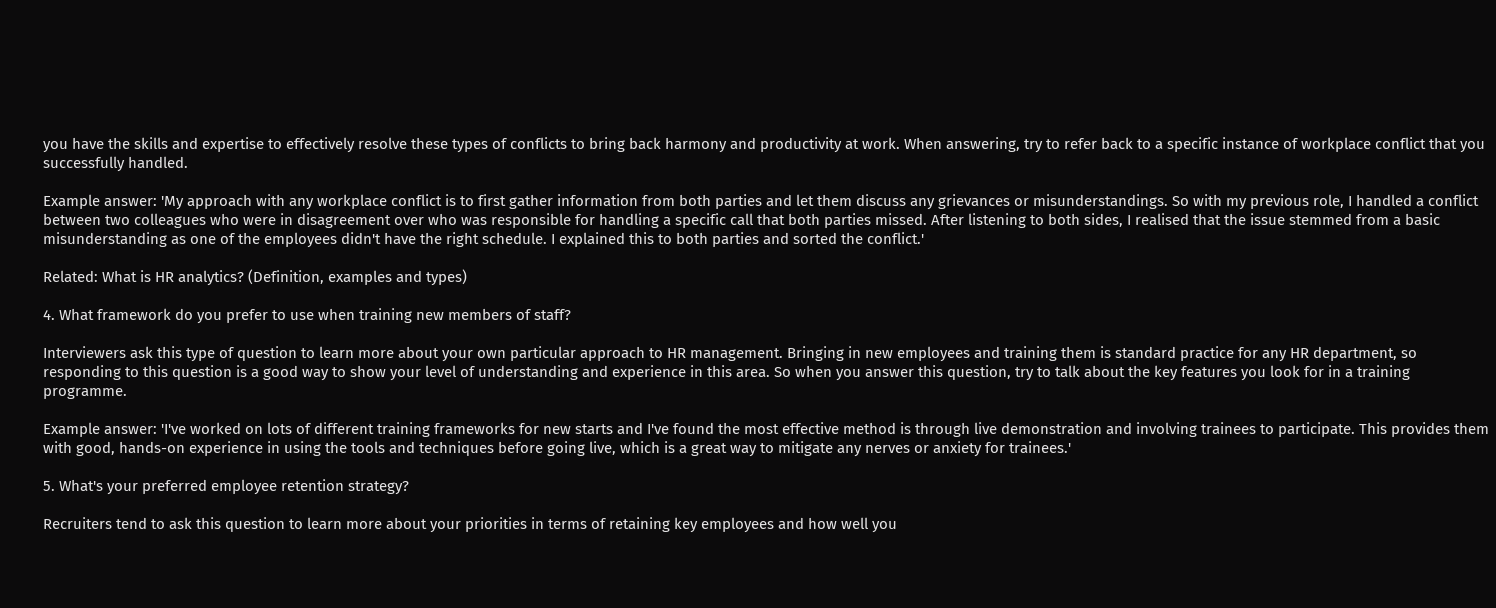you have the skills and expertise to effectively resolve these types of conflicts to bring back harmony and productivity at work. When answering, try to refer back to a specific instance of workplace conflict that you successfully handled.

Example answer: 'My approach with any workplace conflict is to first gather information from both parties and let them discuss any grievances or misunderstandings. So with my previous role, I handled a conflict between two colleagues who were in disagreement over who was responsible for handling a specific call that both parties missed. After listening to both sides, I realised that the issue stemmed from a basic misunderstanding as one of the employees didn't have the right schedule. I explained this to both parties and sorted the conflict.'

Related: What is HR analytics? (Definition, examples and types)

4. What framework do you prefer to use when training new members of staff?

Interviewers ask this type of question to learn more about your own particular approach to HR management. Bringing in new employees and training them is standard practice for any HR department, so responding to this question is a good way to show your level of understanding and experience in this area. So when you answer this question, try to talk about the key features you look for in a training programme.

Example answer: 'I've worked on lots of different training frameworks for new starts and I've found the most effective method is through live demonstration and involving trainees to participate. This provides them with good, hands-on experience in using the tools and techniques before going live, which is a great way to mitigate any nerves or anxiety for trainees.'

5. What's your preferred employee retention strategy?

Recruiters tend to ask this question to learn more about your priorities in terms of retaining key employees and how well you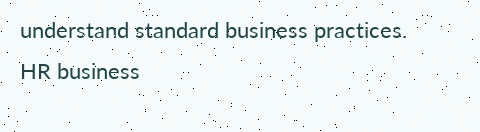understand standard business practices. HR business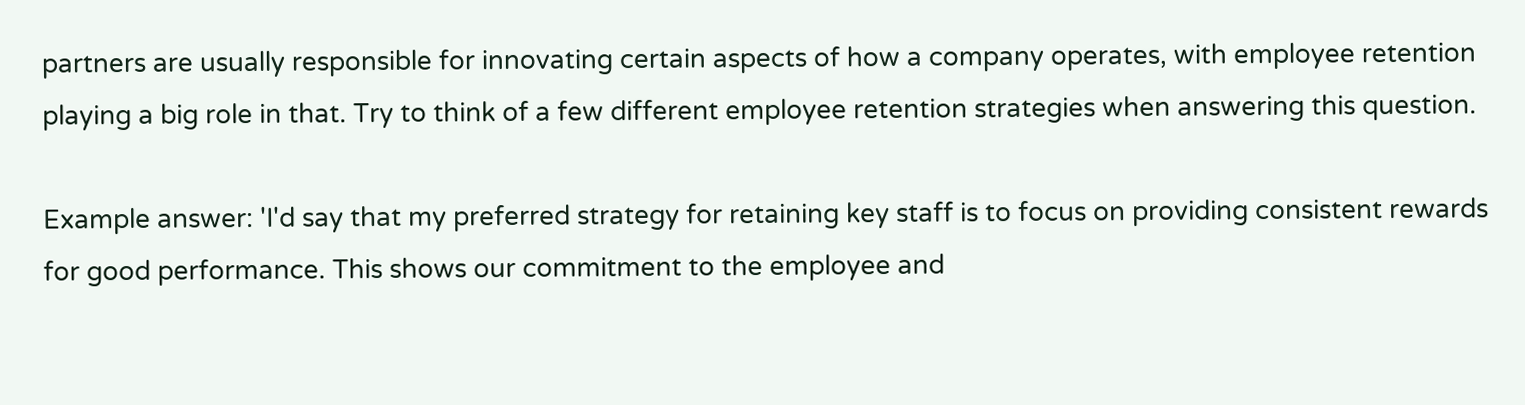partners are usually responsible for innovating certain aspects of how a company operates, with employee retention playing a big role in that. Try to think of a few different employee retention strategies when answering this question.

Example answer: 'I'd say that my preferred strategy for retaining key staff is to focus on providing consistent rewards for good performance. This shows our commitment to the employee and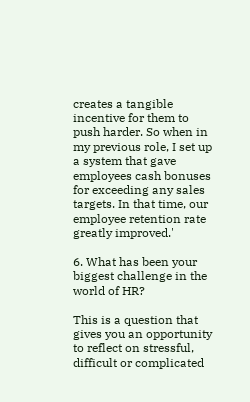creates a tangible incentive for them to push harder. So when in my previous role, I set up a system that gave employees cash bonuses for exceeding any sales targets. In that time, our employee retention rate greatly improved.'

6. What has been your biggest challenge in the world of HR?

This is a question that gives you an opportunity to reflect on stressful, difficult or complicated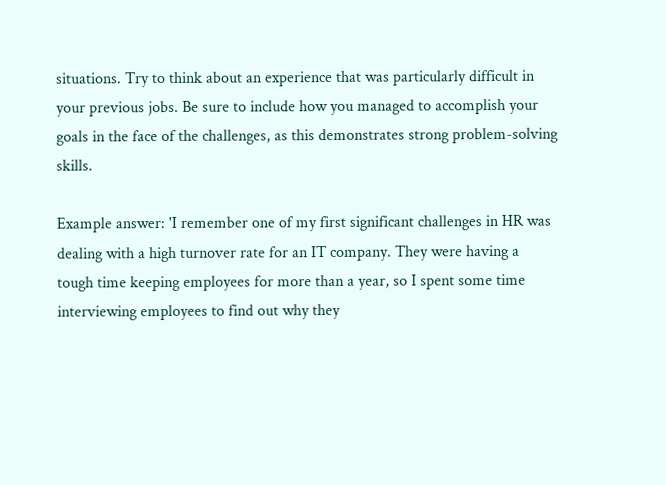situations. Try to think about an experience that was particularly difficult in your previous jobs. Be sure to include how you managed to accomplish your goals in the face of the challenges, as this demonstrates strong problem-solving skills.

Example answer: 'I remember one of my first significant challenges in HR was dealing with a high turnover rate for an IT company. They were having a tough time keeping employees for more than a year, so I spent some time interviewing employees to find out why they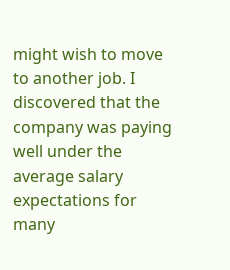might wish to move to another job. I discovered that the company was paying well under the average salary expectations for many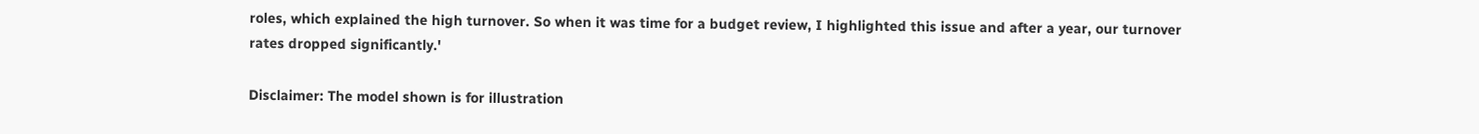roles, which explained the high turnover. So when it was time for a budget review, I highlighted this issue and after a year, our turnover rates dropped significantly.'

Disclaimer: The model shown is for illustration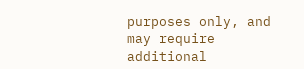purposes only, and may require additional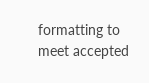formatting to meet accepted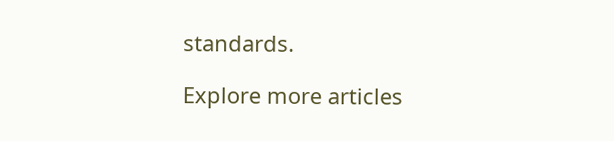standards.

Explore more articles